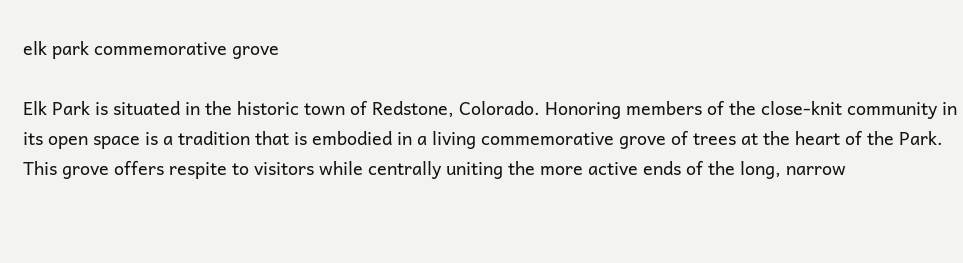elk park commemorative grove

Elk Park is situated in the historic town of Redstone, Colorado. Honoring members of the close-knit community in its open space is a tradition that is embodied in a living commemorative grove of trees at the heart of the Park. This grove offers respite to visitors while centrally uniting the more active ends of the long, narrow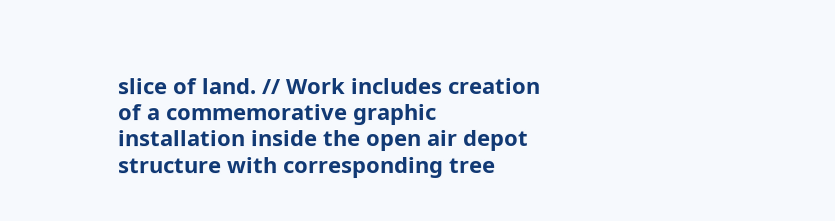slice of land. // Work includes creation of a commemorative graphic installation inside the open air depot structure with corresponding tree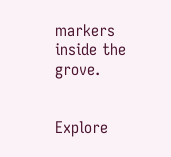markers inside the grove.


Explore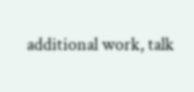additional work, talk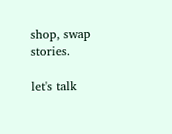shop, swap stories.

let's talk